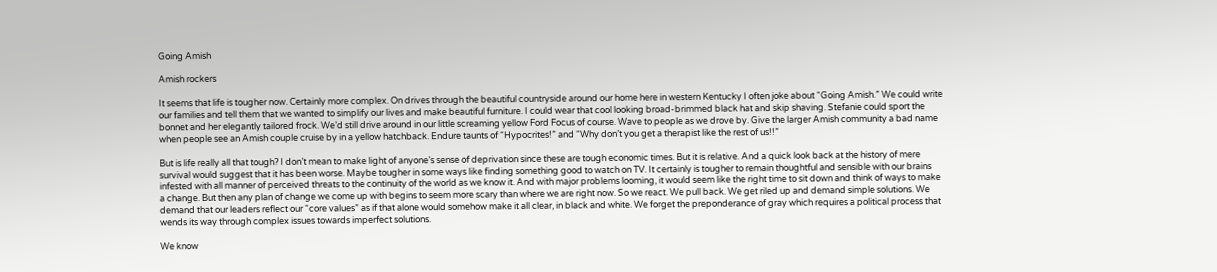Going Amish

Amish rockers

It seems that life is tougher now. Certainly more complex. On drives through the beautiful countryside around our home here in western Kentucky I often joke about “Going Amish.” We could write our families and tell them that we wanted to simplify our lives and make beautiful furniture. I could wear that cool looking broad-brimmed black hat and skip shaving. Stefanie could sport the bonnet and her elegantly tailored frock. We’d still drive around in our little screaming yellow Ford Focus of course. Wave to people as we drove by. Give the larger Amish community a bad name when people see an Amish couple cruise by in a yellow hatchback. Endure taunts of “Hypocrites!” and “Why don’t you get a therapist like the rest of us!!”

But is life really all that tough? I don’t mean to make light of anyone’s sense of deprivation since these are tough economic times. But it is relative. And a quick look back at the history of mere survival would suggest that it has been worse. Maybe tougher in some ways like finding something good to watch on TV. It certainly is tougher to remain thoughtful and sensible with our brains infested with all manner of perceived threats to the continuity of the world as we know it. And with major problems looming, it would seem like the right time to sit down and think of ways to make a change. But then any plan of change we come up with begins to seem more scary than where we are right now. So we react. We pull back. We get riled up and demand simple solutions. We demand that our leaders reflect our “core values” as if that alone would somehow make it all clear, in black and white. We forget the preponderance of gray which requires a political process that wends its way through complex issues towards imperfect solutions.

We know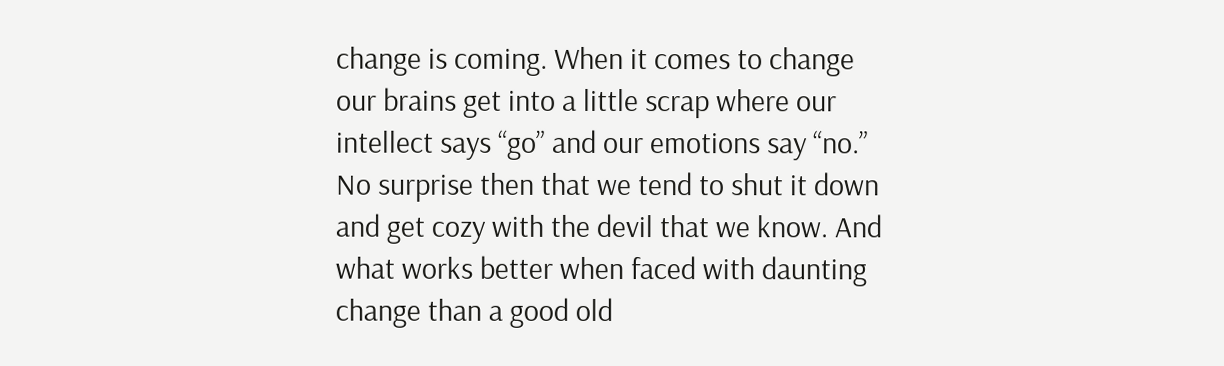change is coming. When it comes to change our brains get into a little scrap where our intellect says “go” and our emotions say “no.” No surprise then that we tend to shut it down and get cozy with the devil that we know. And what works better when faced with daunting change than a good old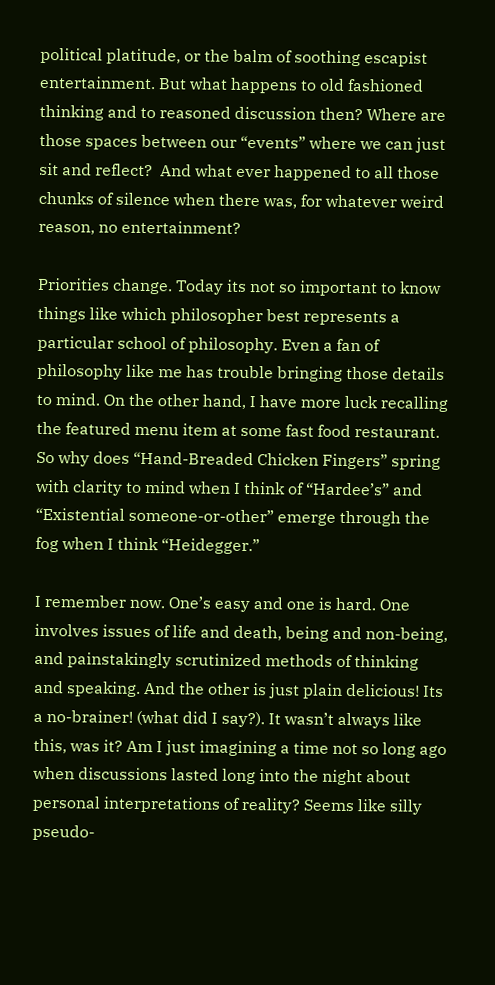political platitude, or the balm of soothing escapist entertainment. But what happens to old fashioned thinking and to reasoned discussion then? Where are those spaces between our “events” where we can just sit and reflect?  And what ever happened to all those chunks of silence when there was, for whatever weird reason, no entertainment?

Priorities change. Today its not so important to know things like which philosopher best represents a particular school of philosophy. Even a fan of philosophy like me has trouble bringing those details to mind. On the other hand, I have more luck recalling the featured menu item at some fast food restaurant. So why does “Hand-Breaded Chicken Fingers” spring with clarity to mind when I think of “Hardee’s” and “Existential someone-or-other” emerge through the fog when I think “Heidegger.”

I remember now. One’s easy and one is hard. One involves issues of life and death, being and non-being, and painstakingly scrutinized methods of thinking and speaking. And the other is just plain delicious! Its a no-brainer! (what did I say?). It wasn’t always like this, was it? Am I just imagining a time not so long ago when discussions lasted long into the night about personal interpretations of reality? Seems like silly pseudo-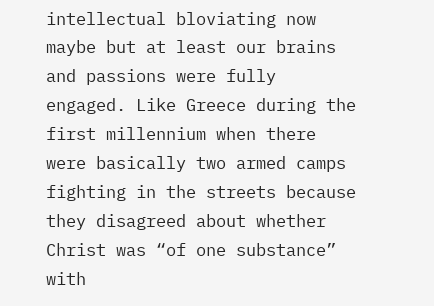intellectual bloviating now maybe but at least our brains and passions were fully engaged. Like Greece during the first millennium when there were basically two armed camps fighting in the streets because they disagreed about whether Christ was “of one substance” with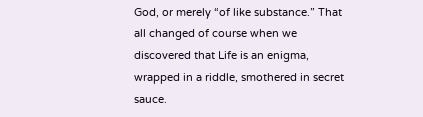God, or merely “of like substance.” That all changed of course when we discovered that Life is an enigma, wrapped in a riddle, smothered in secret sauce.